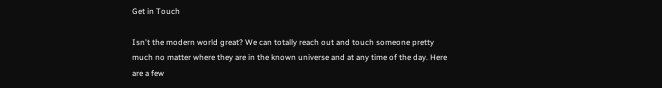Get in Touch

Isn't the modern world great? We can totally reach out and touch someone pretty much no matter where they are in the known universe and at any time of the day. Here are a few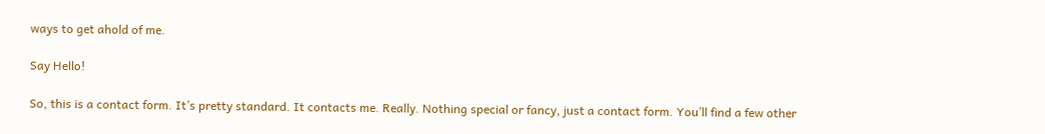ways to get ahold of me.

Say Hello!

So, this is a contact form. It’s pretty standard. It contacts me. Really. Nothing special or fancy, just a contact form. You’ll find a few other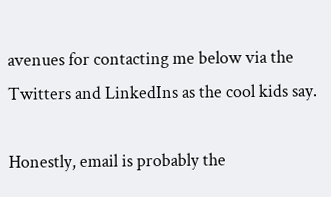avenues for contacting me below via the Twitters and LinkedIns as the cool kids say.

Honestly, email is probably the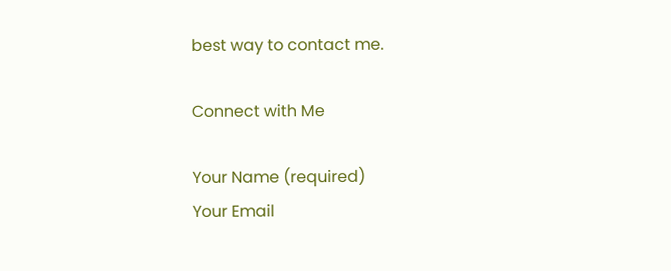best way to contact me.

Connect with Me

Your Name (required)
Your Email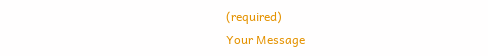(required)
Your Message